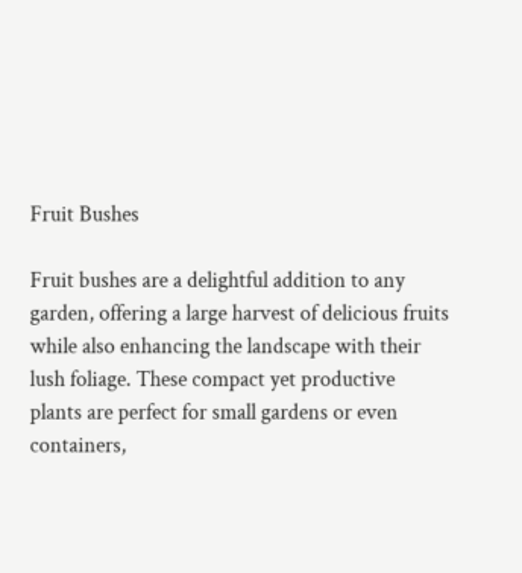Fruit Bushes

Fruit bushes are a delightful addition to any garden, offering a large harvest of delicious fruits while also enhancing the landscape with their lush foliage. These compact yet productive plants are perfect for small gardens or even containers,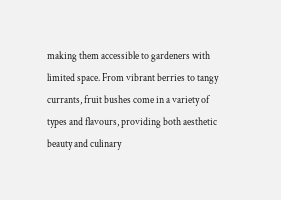making them accessible to gardeners with limited space. From vibrant berries to tangy currants, fruit bushes come in a variety of types and flavours, providing both aesthetic beauty and culinary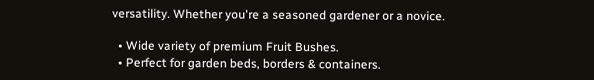versatility. Whether you're a seasoned gardener or a novice.

  • Wide variety of premium Fruit Bushes.
  • Perfect for garden beds, borders & containers.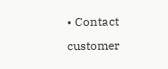• Contact customer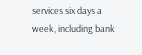services six days a week, including bank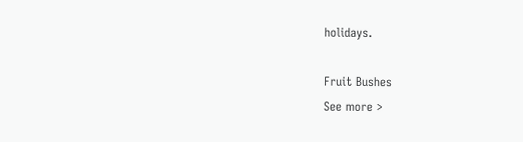holidays.

Fruit Bushes
See more >